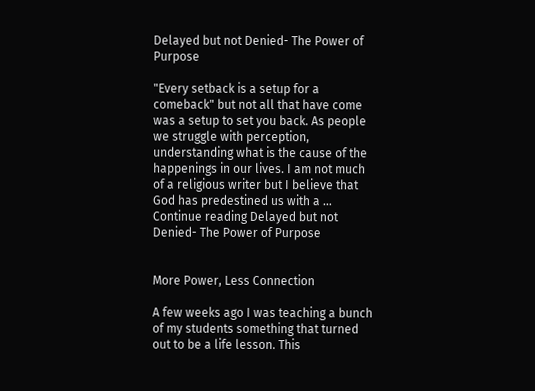Delayed but not Denied- The Power of Purpose

"Every setback is a setup for a comeback" but not all that have come was a setup to set you back. As people we struggle with perception, understanding what is the cause of the happenings in our lives. I am not much of a religious writer but I believe that God has predestined us with a … Continue reading Delayed but not Denied- The Power of Purpose


More Power, Less Connection

A few weeks ago I was teaching a bunch of my students something that turned out to be a life lesson. This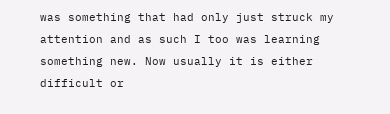was something that had only just struck my attention and as such I too was learning something new. Now usually it is either difficult or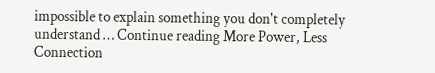impossible to explain something you don't completely understand … Continue reading More Power, Less Connection